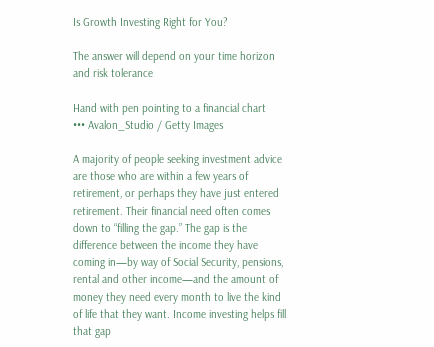Is Growth Investing Right for You?

The answer will depend on your time horizon and risk tolerance

Hand with pen pointing to a financial chart
••• Avalon_Studio / Getty Images

A majority of people seeking investment advice are those who are within a few years of retirement, or perhaps they have just entered retirement. Their financial need often comes down to “filling the gap.” The gap is the difference between the income they have coming in—by way of Social Security, pensions, rental and other income—and the amount of money they need every month to live the kind of life that they want. Income investing helps fill that gap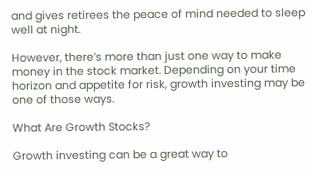and gives retirees the peace of mind needed to sleep well at night.

However, there’s more than just one way to make money in the stock market. Depending on your time horizon and appetite for risk, growth investing may be one of those ways.

What Are Growth Stocks?

Growth investing can be a great way to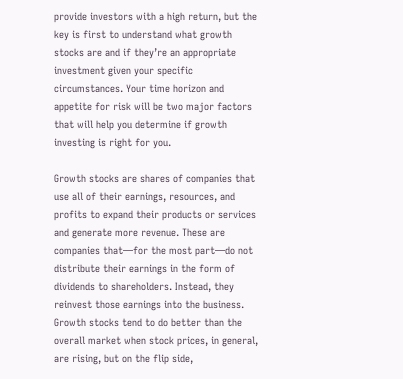provide investors with a high return, but the key is first to understand what growth stocks are and if they’re an appropriate investment given your specific circumstances. Your time horizon and appetite for risk will be two major factors that will help you determine if growth investing is right for you.

Growth stocks are shares of companies that use all of their earnings, resources, and profits to expand their products or services and generate more revenue. These are companies that—for the most part—do not distribute their earnings in the form of dividends to shareholders. Instead, they reinvest those earnings into the business. Growth stocks tend to do better than the overall market when stock prices, in general, are rising, but on the flip side,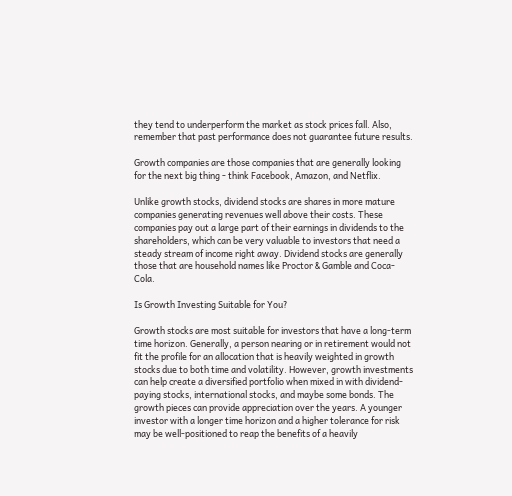they tend to underperform the market as stock prices fall. Also, remember that past performance does not guarantee future results.

Growth companies are those companies that are generally looking for the next big thing - think Facebook, Amazon, and Netflix.

Unlike growth stocks, dividend stocks are shares in more mature companies generating revenues well above their costs. These companies pay out a large part of their earnings in dividends to the shareholders, which can be very valuable to investors that need a steady stream of income right away. Dividend stocks are generally those that are household names like Proctor & Gamble and Coca-Cola.

Is Growth Investing Suitable for You?

Growth stocks are most suitable for investors that have a long-term time horizon. Generally, a person nearing or in retirement would not fit the profile for an allocation that is heavily weighted in growth stocks due to both time and volatility. However, growth investments can help create a diversified portfolio when mixed in with dividend-paying stocks, international stocks, and maybe some bonds. The growth pieces can provide appreciation over the years. A younger investor with a longer time horizon and a higher tolerance for risk may be well-positioned to reap the benefits of a heavily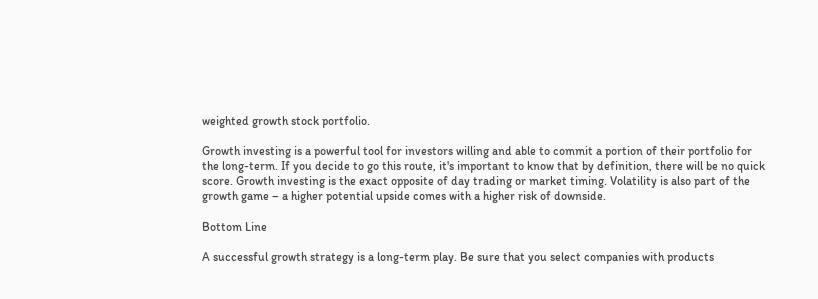weighted growth stock portfolio.

Growth investing is a powerful tool for investors willing and able to commit a portion of their portfolio for the long-term. If you decide to go this route, it's important to know that by definition, there will be no quick score. Growth investing is the exact opposite of day trading or market timing. Volatility is also part of the growth game – a higher potential upside comes with a higher risk of downside.

Bottom Line

A successful growth strategy is a long-term play. Be sure that you select companies with products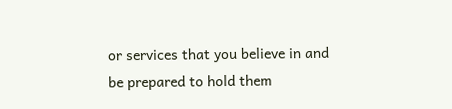or services that you believe in and be prepared to hold them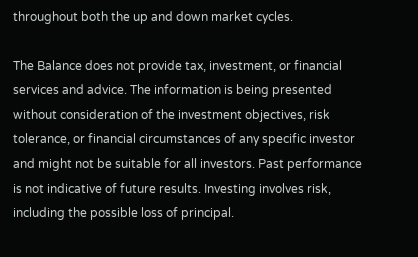throughout both the up and down market cycles.

The Balance does not provide tax, investment, or financial services and advice. The information is being presented without consideration of the investment objectives, risk tolerance, or financial circumstances of any specific investor and might not be suitable for all investors. Past performance is not indicative of future results. Investing involves risk, including the possible loss of principal.